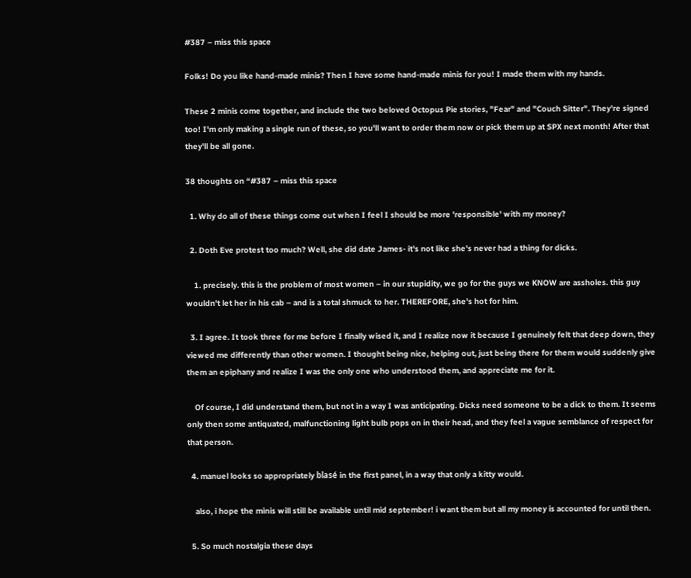#387 – miss this space

Folks! Do you like hand-made minis? Then I have some hand-made minis for you! I made them with my hands.

These 2 minis come together, and include the two beloved Octopus Pie stories, "Fear" and "Couch Sitter". They're signed too! I'm only making a single run of these, so you'll want to order them now or pick them up at SPX next month! After that they'll be all gone.

38 thoughts on “#387 – miss this space

  1. Why do all of these things come out when I feel I should be more 'responsible' with my money?

  2. Doth Eve protest too much? Well, she did date James- it's not like she's never had a thing for dicks.

    1. precisely. this is the problem of most women – in our stupidity, we go for the guys we KNOW are assholes. this guy wouldn't let her in his cab – and is a total shmuck to her. THEREFORE, she's hot for him.

  3. I agree. It took three for me before I finally wised it, and I realize now it because I genuinely felt that deep down, they viewed me differently than other women. I thought being nice, helping out, just being there for them would suddenly give them an epiphany and realize I was the only one who understood them, and appreciate me for it.

    Of course, I did understand them, but not in a way I was anticipating. Dicks need someone to be a dick to them. It seems only then some antiquated, malfunctioning light bulb pops on in their head, and they feel a vague semblance of respect for that person.

  4. manuel looks so appropriately blasé in the first panel, in a way that only a kitty would.

    also, i hope the minis will still be available until mid september! i want them but all my money is accounted for until then.

  5. So much nostalgia these days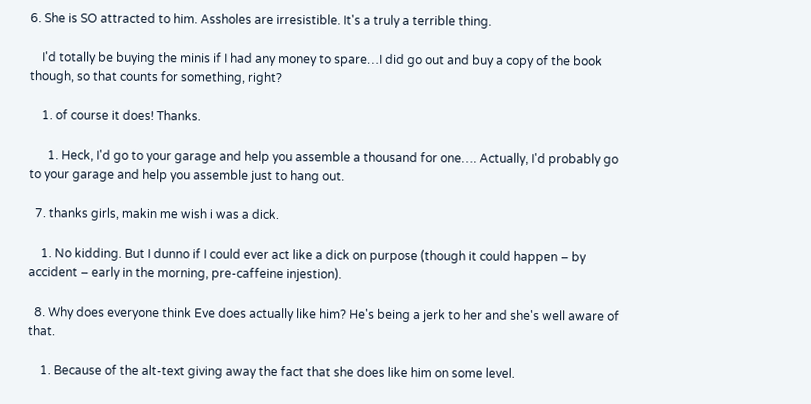6. She is SO attracted to him. Assholes are irresistible. It's a truly a terrible thing.

    I'd totally be buying the minis if I had any money to spare…I did go out and buy a copy of the book though, so that counts for something, right?

    1. of course it does! Thanks.

      1. Heck, I'd go to your garage and help you assemble a thousand for one…. Actually, I'd probably go to your garage and help you assemble just to hang out.

  7. thanks girls, makin me wish i was a dick.

    1. No kidding. But I dunno if I could ever act like a dick on purpose (though it could happen – by accident – early in the morning, pre-caffeine injestion).

  8. Why does everyone think Eve does actually like him? He's being a jerk to her and she's well aware of that.

    1. Because of the alt-text giving away the fact that she does like him on some level.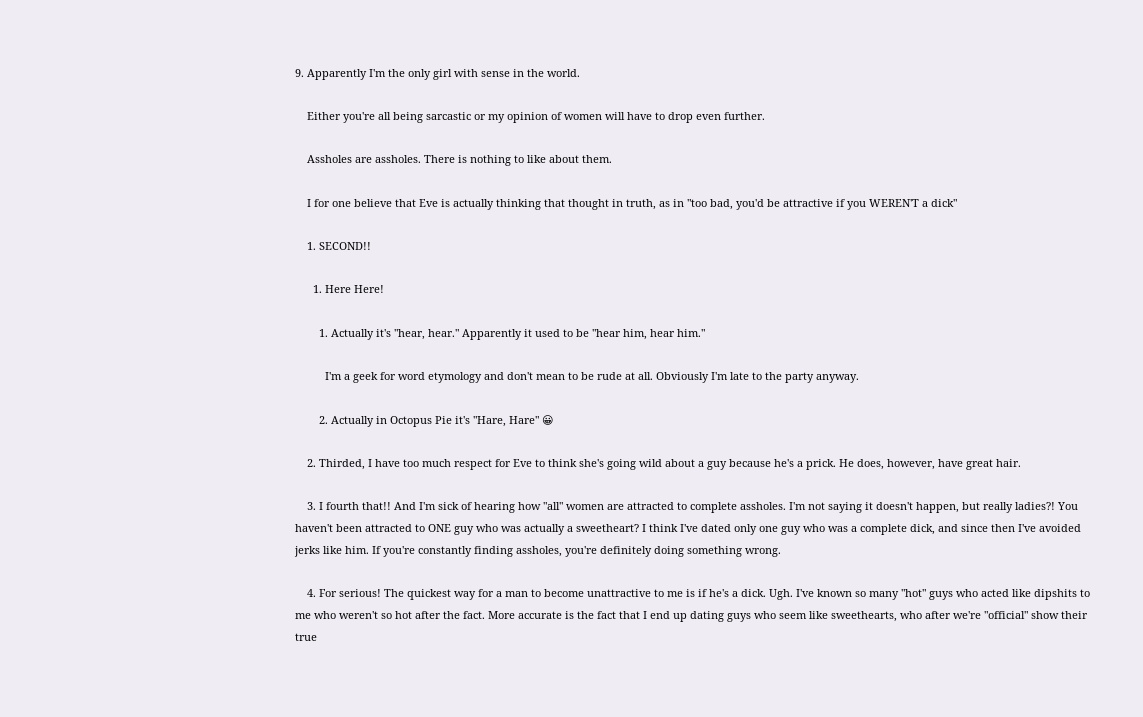9. Apparently I'm the only girl with sense in the world.

    Either you're all being sarcastic or my opinion of women will have to drop even further.

    Assholes are assholes. There is nothing to like about them.

    I for one believe that Eve is actually thinking that thought in truth, as in "too bad, you'd be attractive if you WEREN'T a dick"

    1. SECOND!!

      1. Here Here!

        1. Actually it's "hear, hear." Apparently it used to be "hear him, hear him."

          I'm a geek for word etymology and don't mean to be rude at all. Obviously I'm late to the party anyway.

        2. Actually in Octopus Pie it's "Hare, Hare" 😀

    2. Thirded, I have too much respect for Eve to think she's going wild about a guy because he's a prick. He does, however, have great hair.

    3. I fourth that!! And I'm sick of hearing how "all" women are attracted to complete assholes. I'm not saying it doesn't happen, but really ladies?! You haven't been attracted to ONE guy who was actually a sweetheart? I think I've dated only one guy who was a complete dick, and since then I've avoided jerks like him. If you're constantly finding assholes, you're definitely doing something wrong.

    4. For serious! The quickest way for a man to become unattractive to me is if he's a dick. Ugh. I've known so many "hot" guys who acted like dipshits to me who weren't so hot after the fact. More accurate is the fact that I end up dating guys who seem like sweethearts, who after we're "official" show their true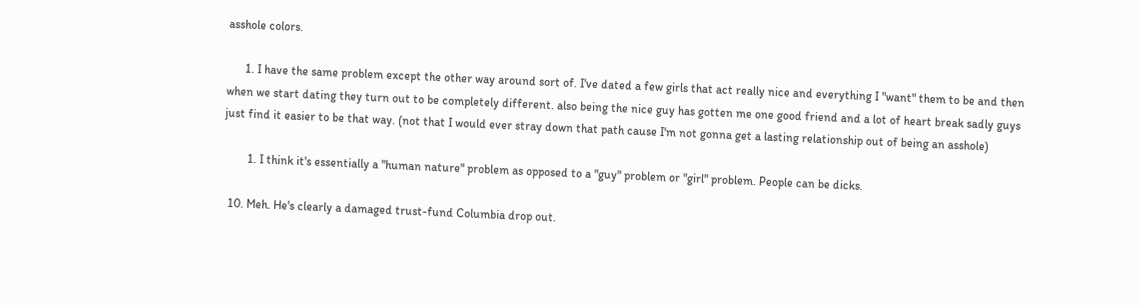asshole colors.

      1. I have the same problem except the other way around sort of. I've dated a few girls that act really nice and everything I "want" them to be and then when we start dating they turn out to be completely different. also being the nice guy has gotten me one good friend and a lot of heart break sadly guys just find it easier to be that way. (not that I would ever stray down that path cause I'm not gonna get a lasting relationship out of being an asshole)

        1. I think it's essentially a "human nature" problem as opposed to a "guy" problem or "girl" problem. People can be dicks.

  10. Meh. He's clearly a damaged trust-fund Columbia drop out.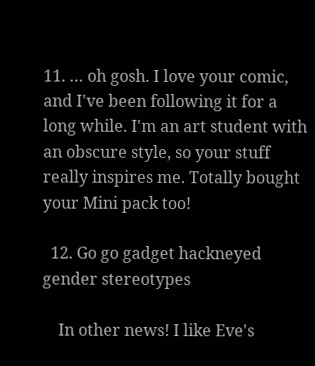11. … oh gosh. I love your comic, and I've been following it for a long while. I'm an art student with an obscure style, so your stuff really inspires me. Totally bought your Mini pack too!

  12. Go go gadget hackneyed gender stereotypes

    In other news! I like Eve's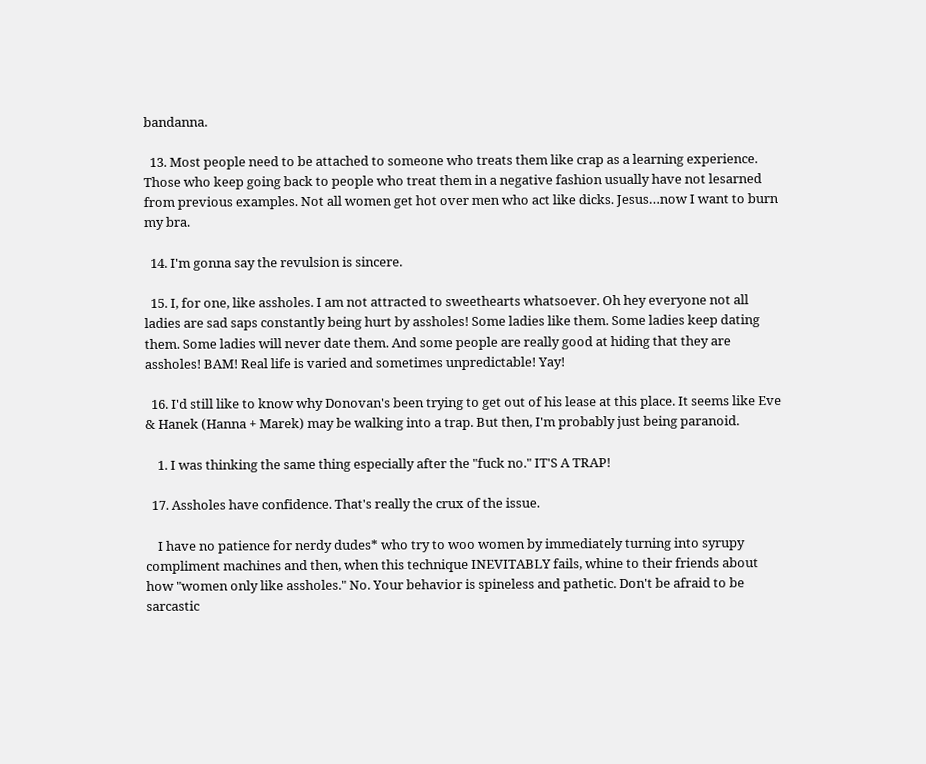bandanna.

  13. Most people need to be attached to someone who treats them like crap as a learning experience. Those who keep going back to people who treat them in a negative fashion usually have not lesarned from previous examples. Not all women get hot over men who act like dicks. Jesus…now I want to burn my bra.

  14. I'm gonna say the revulsion is sincere.

  15. I, for one, like assholes. I am not attracted to sweethearts whatsoever. Oh hey everyone not all ladies are sad saps constantly being hurt by assholes! Some ladies like them. Some ladies keep dating them. Some ladies will never date them. And some people are really good at hiding that they are assholes! BAM! Real life is varied and sometimes unpredictable! Yay!

  16. I'd still like to know why Donovan's been trying to get out of his lease at this place. It seems like Eve & Hanek (Hanna + Marek) may be walking into a trap. But then, I'm probably just being paranoid.

    1. I was thinking the same thing especially after the "fuck no." IT'S A TRAP!

  17. Assholes have confidence. That's really the crux of the issue.

    I have no patience for nerdy dudes* who try to woo women by immediately turning into syrupy compliment machines and then, when this technique INEVITABLY fails, whine to their friends about how "women only like assholes." No. Your behavior is spineless and pathetic. Don't be afraid to be sarcastic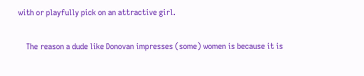with or playfully pick on an attractive girl.

    The reason a dude like Donovan impresses (some) women is because it is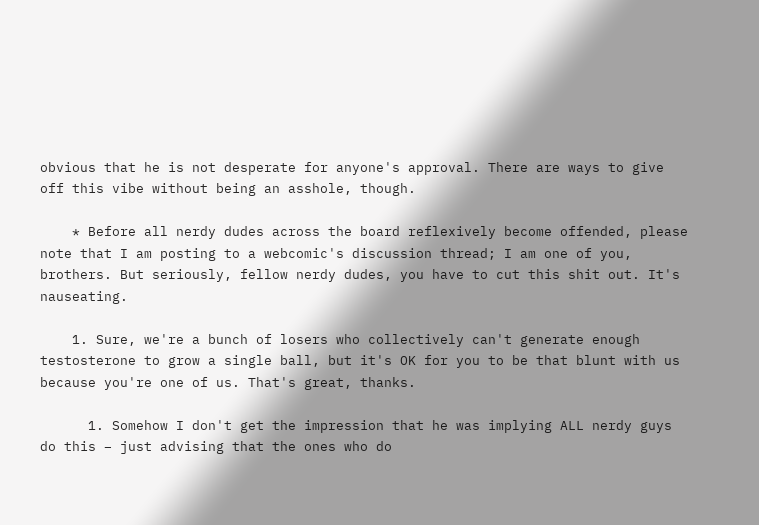obvious that he is not desperate for anyone's approval. There are ways to give off this vibe without being an asshole, though.

    * Before all nerdy dudes across the board reflexively become offended, please note that I am posting to a webcomic's discussion thread; I am one of you, brothers. But seriously, fellow nerdy dudes, you have to cut this shit out. It's nauseating.

    1. Sure, we're a bunch of losers who collectively can't generate enough testosterone to grow a single ball, but it's OK for you to be that blunt with us because you're one of us. That's great, thanks.

      1. Somehow I don't get the impression that he was implying ALL nerdy guys do this – just advising that the ones who do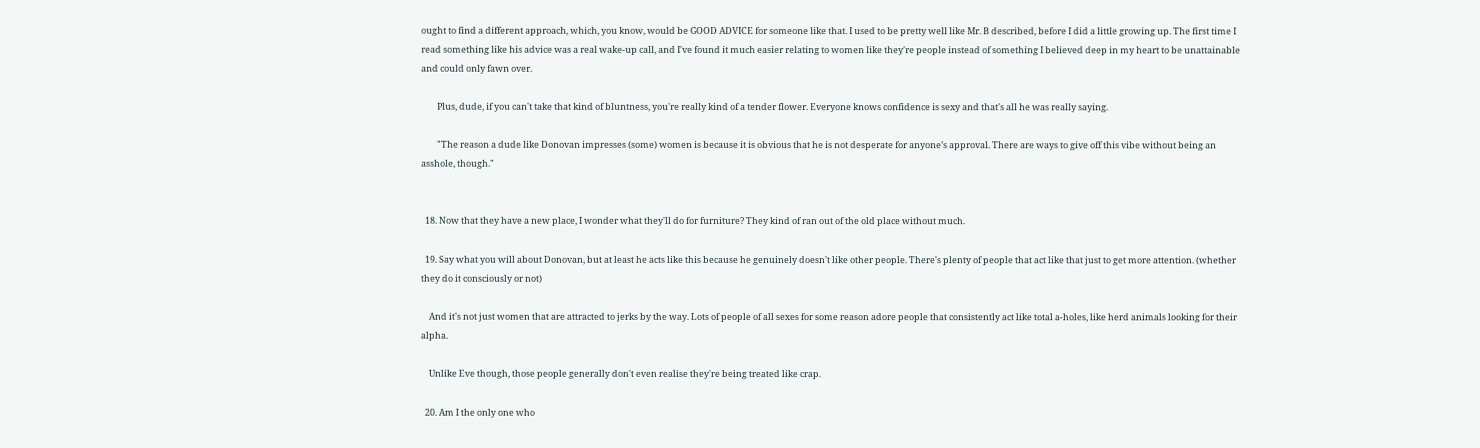ought to find a different approach, which, you know, would be GOOD ADVICE for someone like that. I used to be pretty well like Mr. B described, before I did a little growing up. The first time I read something like his advice was a real wake-up call, and I've found it much easier relating to women like they're people instead of something I believed deep in my heart to be unattainable and could only fawn over.

        Plus, dude, if you can't take that kind of bluntness, you're really kind of a tender flower. Everyone knows confidence is sexy and that's all he was really saying.

        "The reason a dude like Donovan impresses (some) women is because it is obvious that he is not desperate for anyone’s approval. There are ways to give off this vibe without being an asshole, though."


  18. Now that they have a new place, I wonder what they'll do for furniture? They kind of ran out of the old place without much.

  19. Say what you will about Donovan, but at least he acts like this because he genuinely doesn't like other people. There's plenty of people that act like that just to get more attention. (whether they do it consciously or not)

    And it's not just women that are attracted to jerks by the way. Lots of people of all sexes for some reason adore people that consistently act like total a-holes, like herd animals looking for their alpha.

    Unlike Eve though, those people generally don't even realise they're being treated like crap.

  20. Am I the only one who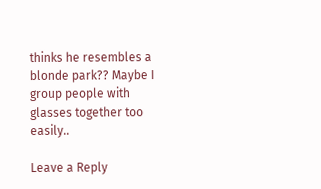thinks he resembles a blonde park?? Maybe I group people with glasses together too easily..

Leave a Reply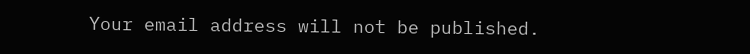Your email address will not be published.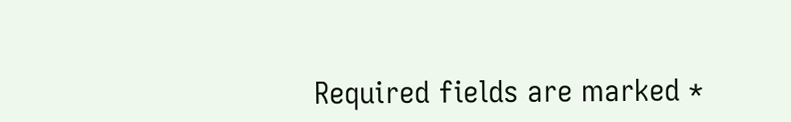Required fields are marked *